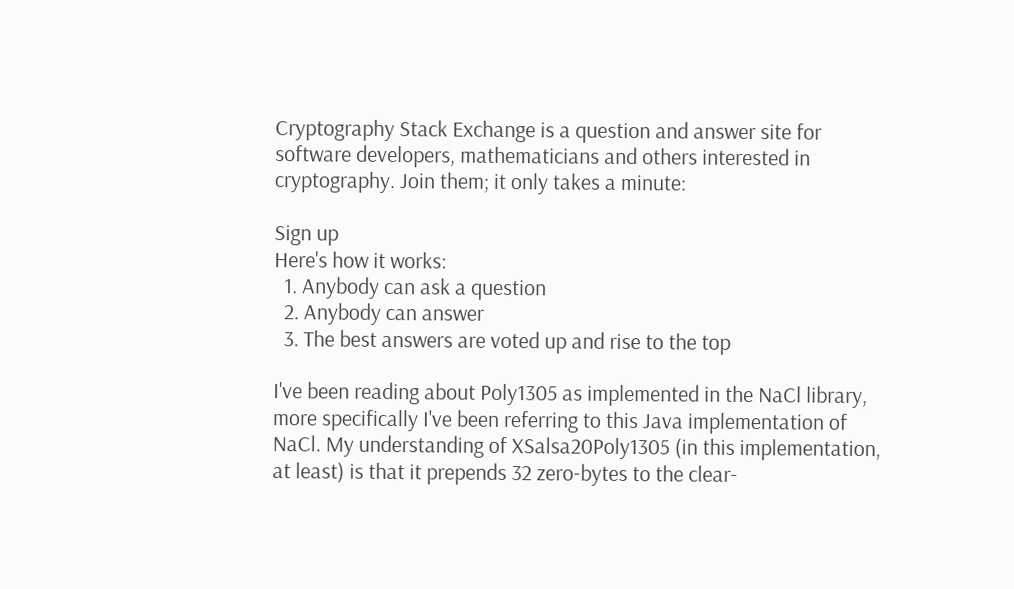Cryptography Stack Exchange is a question and answer site for software developers, mathematicians and others interested in cryptography. Join them; it only takes a minute:

Sign up
Here's how it works:
  1. Anybody can ask a question
  2. Anybody can answer
  3. The best answers are voted up and rise to the top

I've been reading about Poly1305 as implemented in the NaCl library, more specifically I've been referring to this Java implementation of NaCl. My understanding of XSalsa20Poly1305 (in this implementation, at least) is that it prepends 32 zero-bytes to the clear-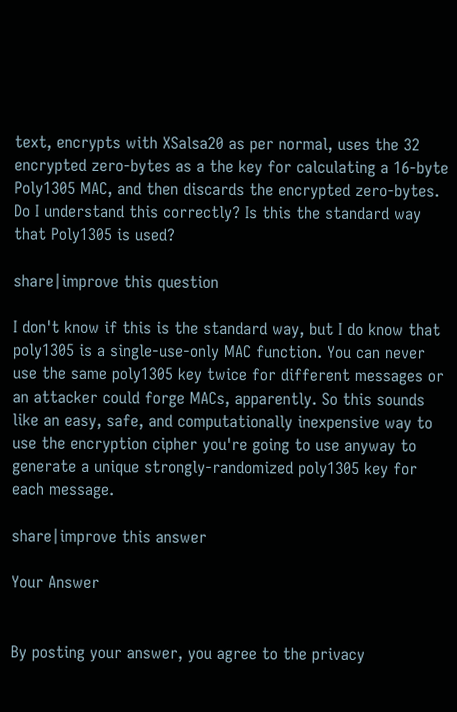text, encrypts with XSalsa20 as per normal, uses the 32 encrypted zero-bytes as a the key for calculating a 16-byte Poly1305 MAC, and then discards the encrypted zero-bytes. Do I understand this correctly? Is this the standard way that Poly1305 is used?

share|improve this question

I don't know if this is the standard way, but I do know that poly1305 is a single-use-only MAC function. You can never use the same poly1305 key twice for different messages or an attacker could forge MACs, apparently. So this sounds like an easy, safe, and computationally inexpensive way to use the encryption cipher you're going to use anyway to generate a unique strongly-randomized poly1305 key for each message.

share|improve this answer

Your Answer


By posting your answer, you agree to the privacy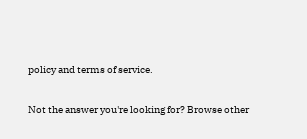policy and terms of service.

Not the answer you're looking for? Browse other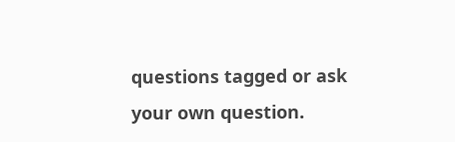questions tagged or ask your own question.